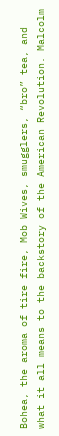Bohea, the aroma of tire fire, Mob Wives, smugglers, “bro” tea, and what it all means to the backstory of the American Revolution. Malcolm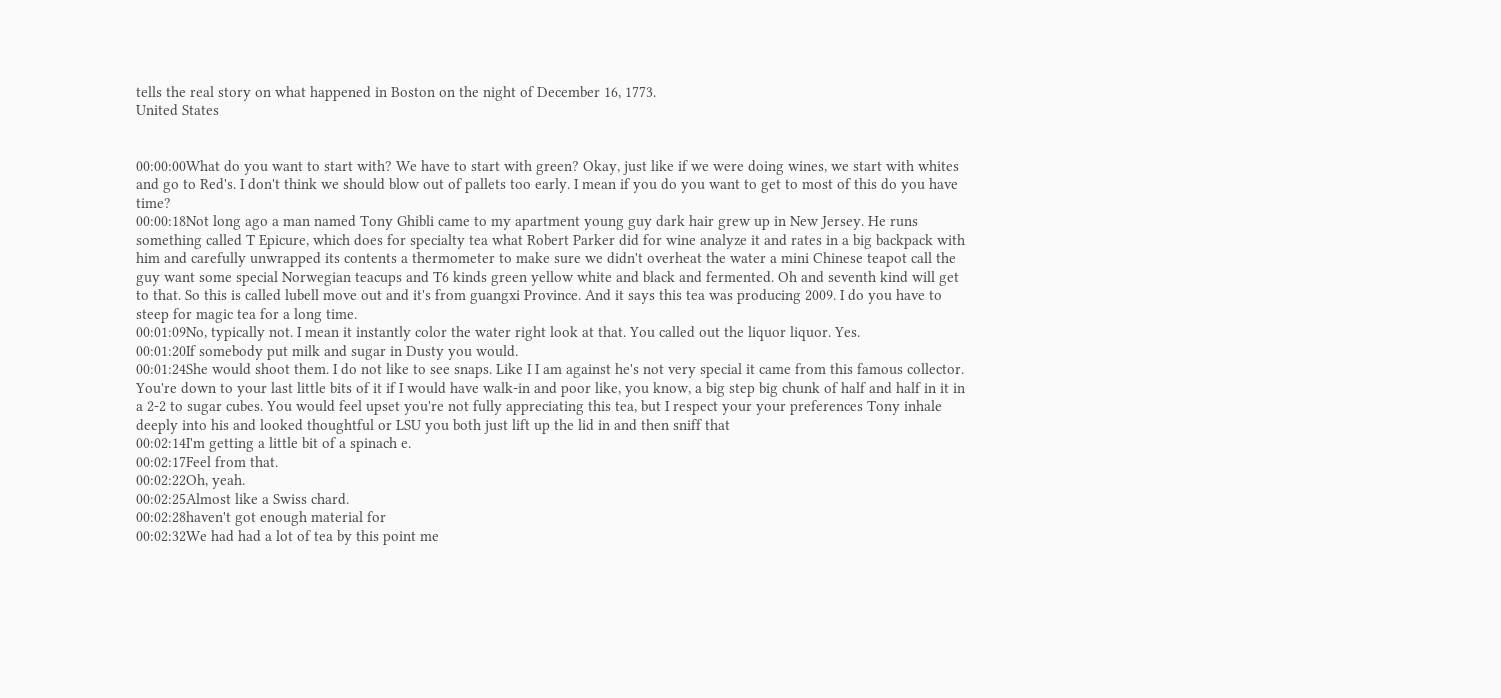tells the real story on what happened in Boston on the night of December 16, 1773.
United States


00:00:00What do you want to start with? We have to start with green? Okay, just like if we were doing wines, we start with whites and go to Red's. I don't think we should blow out of pallets too early. I mean if you do you want to get to most of this do you have time?
00:00:18Not long ago a man named Tony Ghibli came to my apartment young guy dark hair grew up in New Jersey. He runs something called T Epicure, which does for specialty tea what Robert Parker did for wine analyze it and rates in a big backpack with him and carefully unwrapped its contents a thermometer to make sure we didn't overheat the water a mini Chinese teapot call the guy want some special Norwegian teacups and T6 kinds green yellow white and black and fermented. Oh and seventh kind will get to that. So this is called lubell move out and it's from guangxi Province. And it says this tea was producing 2009. I do you have to steep for magic tea for a long time.
00:01:09No, typically not. I mean it instantly color the water right look at that. You called out the liquor liquor. Yes.
00:01:20If somebody put milk and sugar in Dusty you would.
00:01:24She would shoot them. I do not like to see snaps. Like I I am against he's not very special it came from this famous collector. You're down to your last little bits of it if I would have walk-in and poor like, you know, a big step big chunk of half and half in it in a 2-2 to sugar cubes. You would feel upset you're not fully appreciating this tea, but I respect your your preferences Tony inhale deeply into his and looked thoughtful or LSU you both just lift up the lid in and then sniff that
00:02:14I'm getting a little bit of a spinach e.
00:02:17Feel from that.
00:02:22Oh, yeah.
00:02:25Almost like a Swiss chard.
00:02:28haven't got enough material for
00:02:32We had had a lot of tea by this point me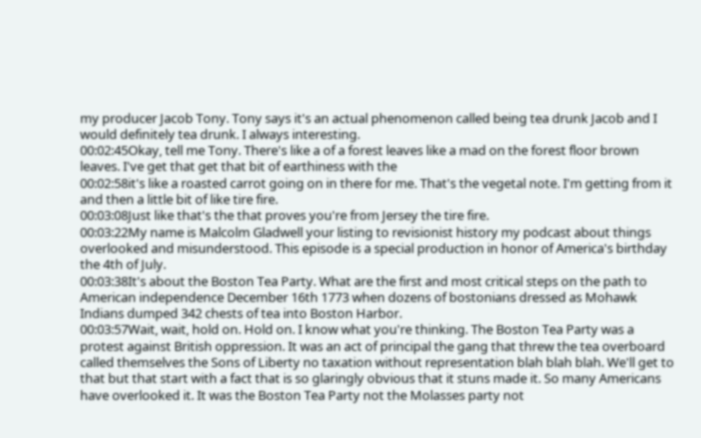my producer Jacob Tony. Tony says it's an actual phenomenon called being tea drunk Jacob and I would definitely tea drunk. I always interesting.
00:02:45Okay, tell me Tony. There's like a of a forest leaves like a mad on the forest floor brown leaves. I've get that get that bit of earthiness with the
00:02:58it's like a roasted carrot going on in there for me. That's the vegetal note. I'm getting from it and then a little bit of like tire fire.
00:03:08Just like that's the that proves you're from Jersey the tire fire.
00:03:22My name is Malcolm Gladwell your listing to revisionist history my podcast about things overlooked and misunderstood. This episode is a special production in honor of America's birthday the 4th of July.
00:03:38It's about the Boston Tea Party. What are the first and most critical steps on the path to American independence December 16th 1773 when dozens of bostonians dressed as Mohawk Indians dumped 342 chests of tea into Boston Harbor.
00:03:57Wait, wait, hold on. Hold on. I know what you're thinking. The Boston Tea Party was a protest against British oppression. It was an act of principal the gang that threw the tea overboard called themselves the Sons of Liberty no taxation without representation blah blah blah. We'll get to that but that start with a fact that is so glaringly obvious that it stuns made it. So many Americans have overlooked it. It was the Boston Tea Party not the Molasses party not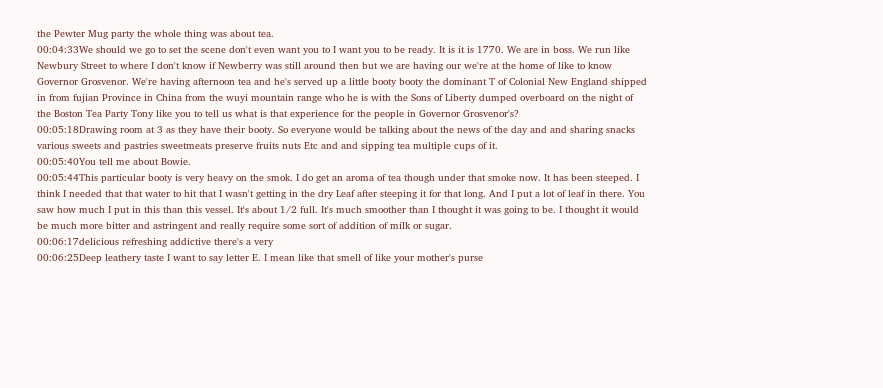the Pewter Mug party the whole thing was about tea.
00:04:33We should we go to set the scene don't even want you to I want you to be ready. It is it is 1770. We are in boss. We run like Newbury Street to where I don't know if Newberry was still around then but we are having our we're at the home of like to know Governor Grosvenor. We're having afternoon tea and he's served up a little booty booty the dominant T of Colonial New England shipped in from fujian Province in China from the wuyi mountain range who he is with the Sons of Liberty dumped overboard on the night of the Boston Tea Party Tony like you to tell us what is that experience for the people in Governor Grosvenor's?
00:05:18Drawing room at 3 as they have their booty. So everyone would be talking about the news of the day and and sharing snacks various sweets and pastries sweetmeats preserve fruits nuts Etc and and sipping tea multiple cups of it.
00:05:40You tell me about Bowie.
00:05:44This particular booty is very heavy on the smok. I do get an aroma of tea though under that smoke now. It has been steeped. I think I needed that that water to hit that I wasn't getting in the dry Leaf after steeping it for that long. And I put a lot of leaf in there. You saw how much I put in this than this vessel. It's about 1/2 full. It's much smoother than I thought it was going to be. I thought it would be much more bitter and astringent and really require some sort of addition of milk or sugar.
00:06:17delicious refreshing addictive there's a very
00:06:25Deep leathery taste I want to say letter E. I mean like that smell of like your mother's purse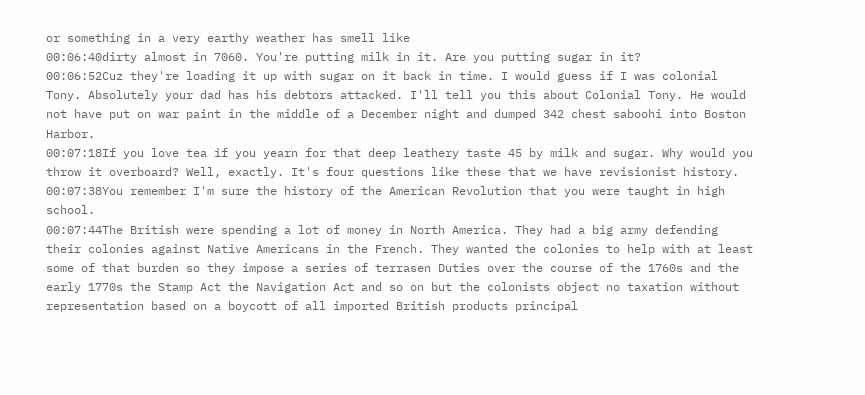or something in a very earthy weather has smell like
00:06:40dirty almost in 7060. You're putting milk in it. Are you putting sugar in it?
00:06:52Cuz they're loading it up with sugar on it back in time. I would guess if I was colonial Tony. Absolutely your dad has his debtors attacked. I'll tell you this about Colonial Tony. He would not have put on war paint in the middle of a December night and dumped 342 chest saboohi into Boston Harbor.
00:07:18If you love tea if you yearn for that deep leathery taste 45 by milk and sugar. Why would you throw it overboard? Well, exactly. It's four questions like these that we have revisionist history.
00:07:38You remember I'm sure the history of the American Revolution that you were taught in high school.
00:07:44The British were spending a lot of money in North America. They had a big army defending their colonies against Native Americans in the French. They wanted the colonies to help with at least some of that burden so they impose a series of terrasen Duties over the course of the 1760s and the early 1770s the Stamp Act the Navigation Act and so on but the colonists object no taxation without representation based on a boycott of all imported British products principal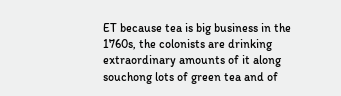ET because tea is big business in the 1760s, the colonists are drinking extraordinary amounts of it along souchong lots of green tea and of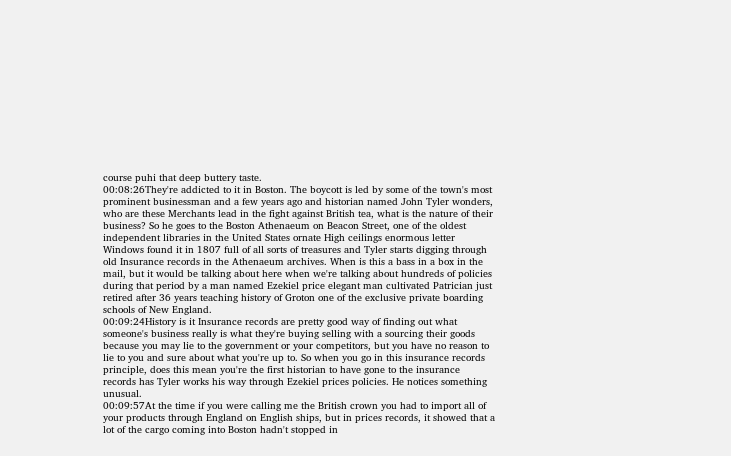course puhi that deep buttery taste.
00:08:26They're addicted to it in Boston. The boycott is led by some of the town's most prominent businessman and a few years ago and historian named John Tyler wonders, who are these Merchants lead in the fight against British tea, what is the nature of their business? So he goes to the Boston Athenaeum on Beacon Street, one of the oldest independent libraries in the United States ornate High ceilings enormous letter Windows found it in 1807 full of all sorts of treasures and Tyler starts digging through old Insurance records in the Athenaeum archives. When is this a bass in a box in the mail, but it would be talking about here when we're talking about hundreds of policies during that period by a man named Ezekiel price elegant man cultivated Patrician just retired after 36 years teaching history of Groton one of the exclusive private boarding schools of New England.
00:09:24History is it Insurance records are pretty good way of finding out what someone's business really is what they're buying selling with a sourcing their goods because you may lie to the government or your competitors, but you have no reason to lie to you and sure about what you're up to. So when you go in this insurance records principle, does this mean you're the first historian to have gone to the insurance records has Tyler works his way through Ezekiel prices policies. He notices something unusual.
00:09:57At the time if you were calling me the British crown you had to import all of your products through England on English ships, but in prices records, it showed that a lot of the cargo coming into Boston hadn't stopped in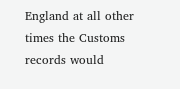England at all other times the Customs records would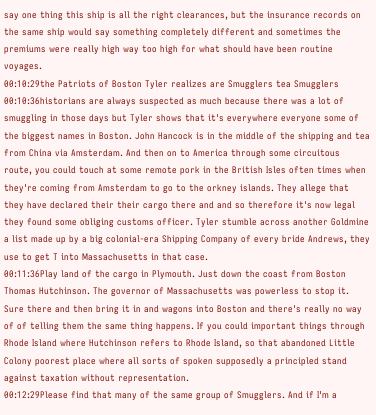say one thing this ship is all the right clearances, but the insurance records on the same ship would say something completely different and sometimes the premiums were really high way too high for what should have been routine voyages.
00:10:29the Patriots of Boston Tyler realizes are Smugglers tea Smugglers
00:10:36historians are always suspected as much because there was a lot of smuggling in those days but Tyler shows that it's everywhere everyone some of the biggest names in Boston. John Hancock is in the middle of the shipping and tea from China via Amsterdam. And then on to America through some circuitous route, you could touch at some remote pork in the British Isles often times when they're coming from Amsterdam to go to the orkney islands. They allege that they have declared their their cargo there and and so therefore it's now legal they found some obliging customs officer. Tyler stumble across another Goldmine a list made up by a big colonial-era Shipping Company of every bride Andrews, they use to get T into Massachusetts in that case.
00:11:36Play land of the cargo in Plymouth. Just down the coast from Boston Thomas Hutchinson. The governor of Massachusetts was powerless to stop it. Sure there and then bring it in and wagons into Boston and there's really no way of of telling them the same thing happens. If you could important things through Rhode Island where Hutchinson refers to Rhode Island, so that abandoned Little Colony poorest place where all sorts of spoken supposedly a principled stand against taxation without representation.
00:12:29Please find that many of the same group of Smugglers. And if I'm a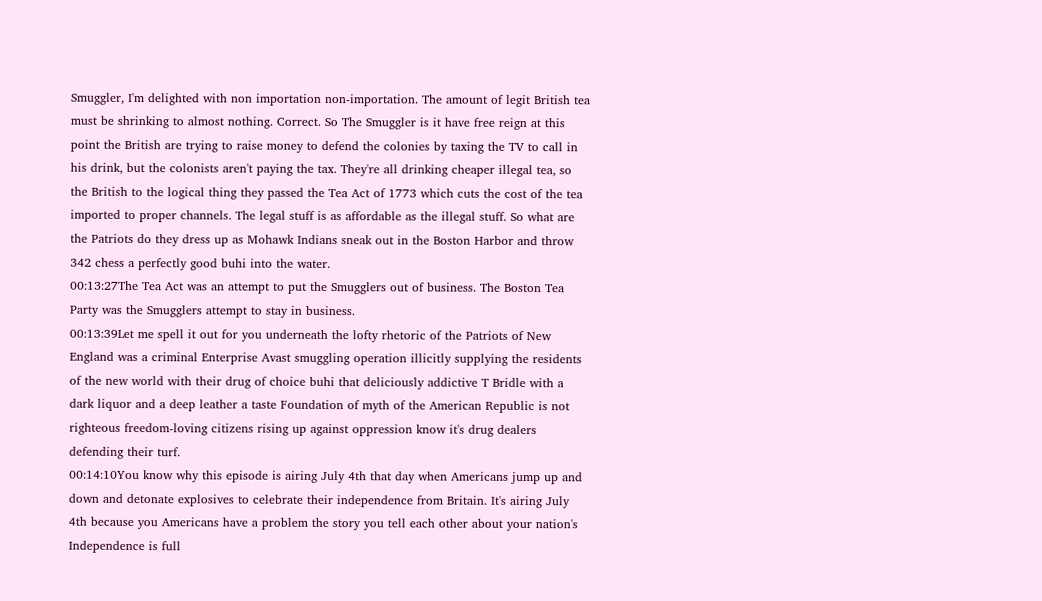Smuggler, I'm delighted with non importation non-importation. The amount of legit British tea must be shrinking to almost nothing. Correct. So The Smuggler is it have free reign at this point the British are trying to raise money to defend the colonies by taxing the TV to call in his drink, but the colonists aren't paying the tax. They're all drinking cheaper illegal tea, so the British to the logical thing they passed the Tea Act of 1773 which cuts the cost of the tea imported to proper channels. The legal stuff is as affordable as the illegal stuff. So what are the Patriots do they dress up as Mohawk Indians sneak out in the Boston Harbor and throw 342 chess a perfectly good buhi into the water.
00:13:27The Tea Act was an attempt to put the Smugglers out of business. The Boston Tea Party was the Smugglers attempt to stay in business.
00:13:39Let me spell it out for you underneath the lofty rhetoric of the Patriots of New England was a criminal Enterprise Avast smuggling operation illicitly supplying the residents of the new world with their drug of choice buhi that deliciously addictive T Bridle with a dark liquor and a deep leather a taste Foundation of myth of the American Republic is not righteous freedom-loving citizens rising up against oppression know it's drug dealers defending their turf.
00:14:10You know why this episode is airing July 4th that day when Americans jump up and down and detonate explosives to celebrate their independence from Britain. It's airing July 4th because you Americans have a problem the story you tell each other about your nation's Independence is full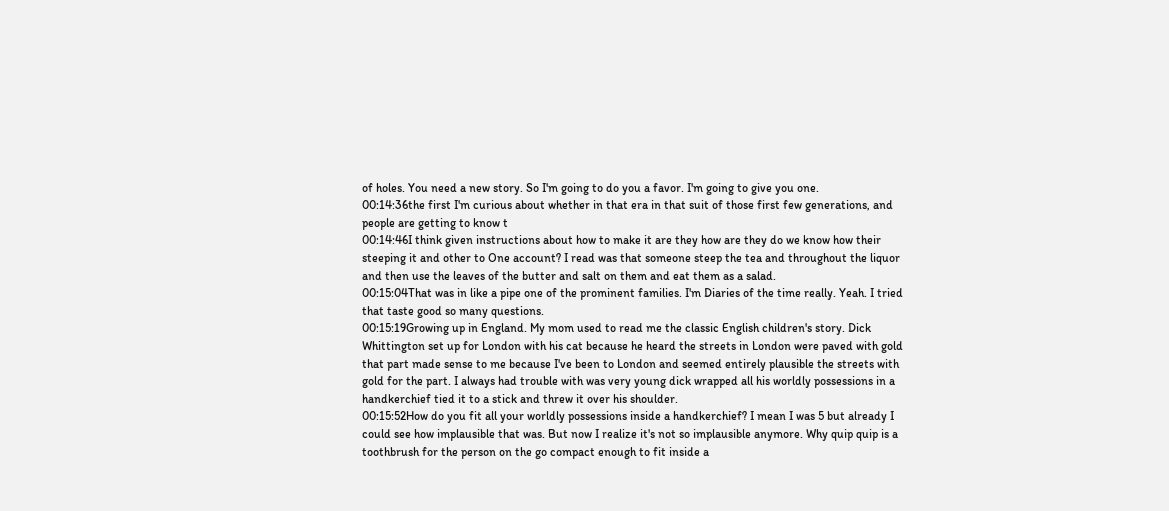of holes. You need a new story. So I'm going to do you a favor. I'm going to give you one.
00:14:36the first I'm curious about whether in that era in that suit of those first few generations, and people are getting to know t
00:14:46I think given instructions about how to make it are they how are they do we know how their steeping it and other to One account? I read was that someone steep the tea and throughout the liquor and then use the leaves of the butter and salt on them and eat them as a salad.
00:15:04That was in like a pipe one of the prominent families. I'm Diaries of the time really. Yeah. I tried that taste good so many questions.
00:15:19Growing up in England. My mom used to read me the classic English children's story. Dick Whittington set up for London with his cat because he heard the streets in London were paved with gold that part made sense to me because I've been to London and seemed entirely plausible the streets with gold for the part. I always had trouble with was very young dick wrapped all his worldly possessions in a handkerchief tied it to a stick and threw it over his shoulder.
00:15:52How do you fit all your worldly possessions inside a handkerchief? I mean I was 5 but already I could see how implausible that was. But now I realize it's not so implausible anymore. Why quip quip is a toothbrush for the person on the go compact enough to fit inside a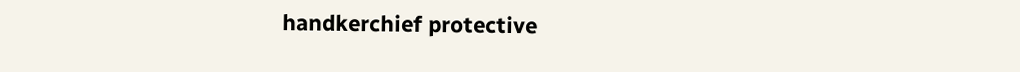handkerchief protective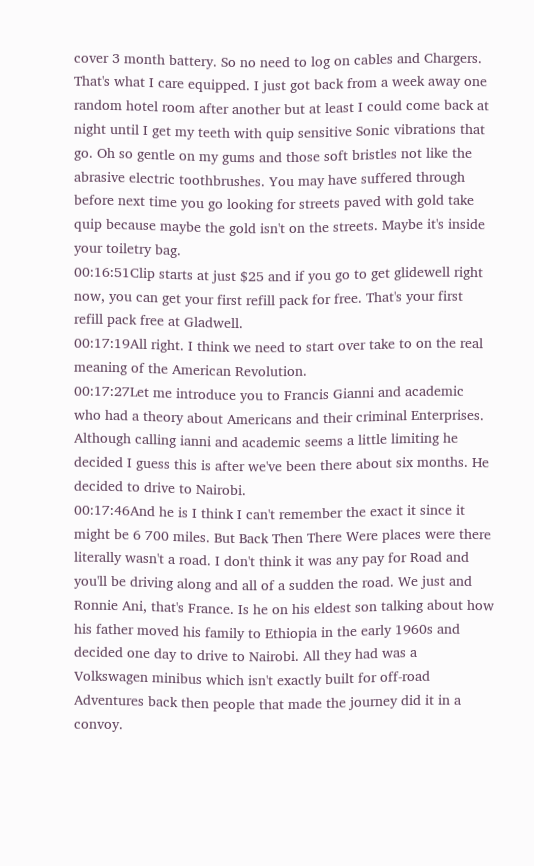cover 3 month battery. So no need to log on cables and Chargers. That's what I care equipped. I just got back from a week away one random hotel room after another but at least I could come back at night until I get my teeth with quip sensitive Sonic vibrations that go. Oh so gentle on my gums and those soft bristles not like the abrasive electric toothbrushes. You may have suffered through before next time you go looking for streets paved with gold take quip because maybe the gold isn't on the streets. Maybe it's inside your toiletry bag.
00:16:51Clip starts at just $25 and if you go to get glidewell right now, you can get your first refill pack for free. That's your first refill pack free at Gladwell.
00:17:19All right. I think we need to start over take to on the real meaning of the American Revolution.
00:17:27Let me introduce you to Francis Gianni and academic who had a theory about Americans and their criminal Enterprises. Although calling ianni and academic seems a little limiting he decided I guess this is after we've been there about six months. He decided to drive to Nairobi.
00:17:46And he is I think I can't remember the exact it since it might be 6 700 miles. But Back Then There Were places were there literally wasn't a road. I don't think it was any pay for Road and you'll be driving along and all of a sudden the road. We just and Ronnie Ani, that's France. Is he on his eldest son talking about how his father moved his family to Ethiopia in the early 1960s and decided one day to drive to Nairobi. All they had was a Volkswagen minibus which isn't exactly built for off-road Adventures back then people that made the journey did it in a convoy.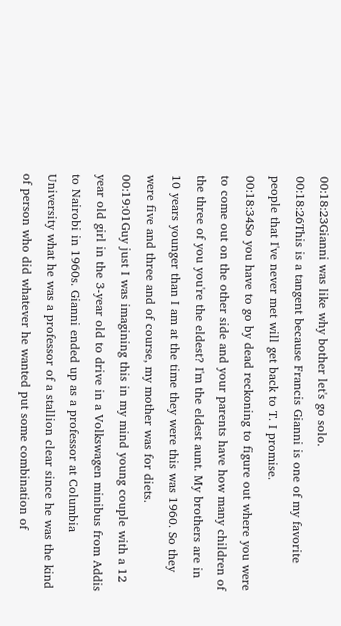00:18:23Gianni was like why bother let's go solo.
00:18:26This is a tangent because Francis Gianni is one of my favorite people that I've never met will get back to T. I promise.
00:18:34So you have to go by dead reckoning to figure out where you were to come out on the other side and your parents have how many children of the three of you you're the eldest? I'm the eldest aunt. My brothers are in 10 years younger than I am at the time they were this was 1960. So they were five and three and of course, my mother was for diets.
00:19:01Guy just I was imagining this in my mind young couple with a 12 year old girl in the 3-year old to drive in a Volkswagen minibus from Addis to Nairobi in 1960s. Gianni ended up as a professor at Columbia University what he was a professor of a stallion clear since he was the kind of person who did whatever he wanted put some combination of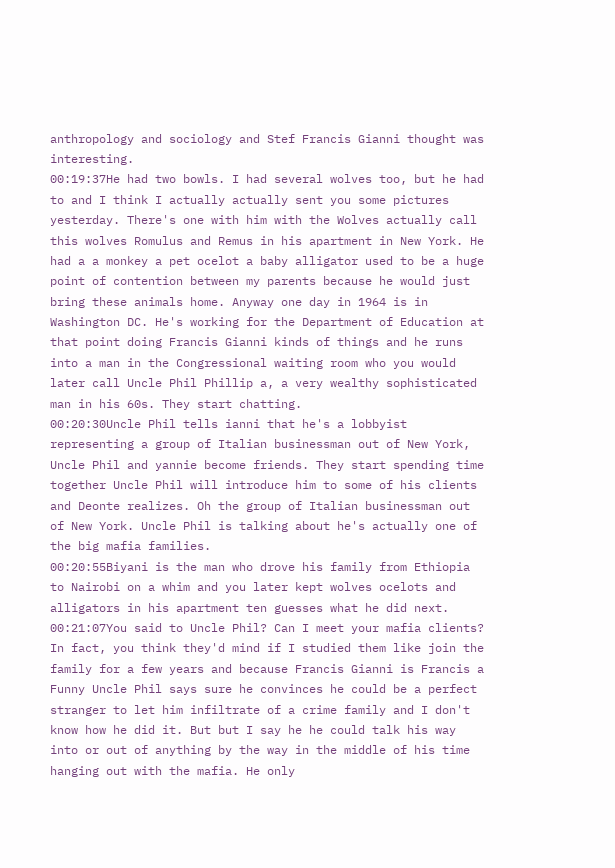anthropology and sociology and Stef Francis Gianni thought was interesting.
00:19:37He had two bowls. I had several wolves too, but he had to and I think I actually actually sent you some pictures yesterday. There's one with him with the Wolves actually call this wolves Romulus and Remus in his apartment in New York. He had a a monkey a pet ocelot a baby alligator used to be a huge point of contention between my parents because he would just bring these animals home. Anyway one day in 1964 is in Washington DC. He's working for the Department of Education at that point doing Francis Gianni kinds of things and he runs into a man in the Congressional waiting room who you would later call Uncle Phil Phillip a, a very wealthy sophisticated man in his 60s. They start chatting.
00:20:30Uncle Phil tells ianni that he's a lobbyist representing a group of Italian businessman out of New York, Uncle Phil and yannie become friends. They start spending time together Uncle Phil will introduce him to some of his clients and Deonte realizes. Oh the group of Italian businessman out of New York. Uncle Phil is talking about he's actually one of the big mafia families.
00:20:55Biyani is the man who drove his family from Ethiopia to Nairobi on a whim and you later kept wolves ocelots and alligators in his apartment ten guesses what he did next.
00:21:07You said to Uncle Phil? Can I meet your mafia clients? In fact, you think they'd mind if I studied them like join the family for a few years and because Francis Gianni is Francis a Funny Uncle Phil says sure he convinces he could be a perfect stranger to let him infiltrate of a crime family and I don't know how he did it. But but I say he he could talk his way into or out of anything by the way in the middle of his time hanging out with the mafia. He only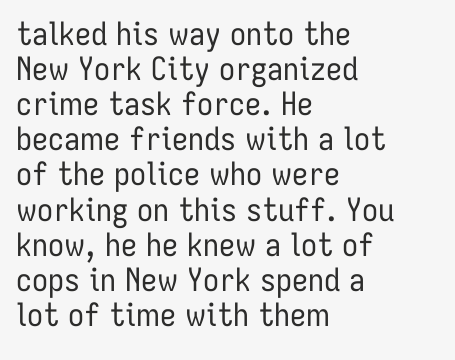talked his way onto the New York City organized crime task force. He became friends with a lot of the police who were working on this stuff. You know, he he knew a lot of cops in New York spend a lot of time with them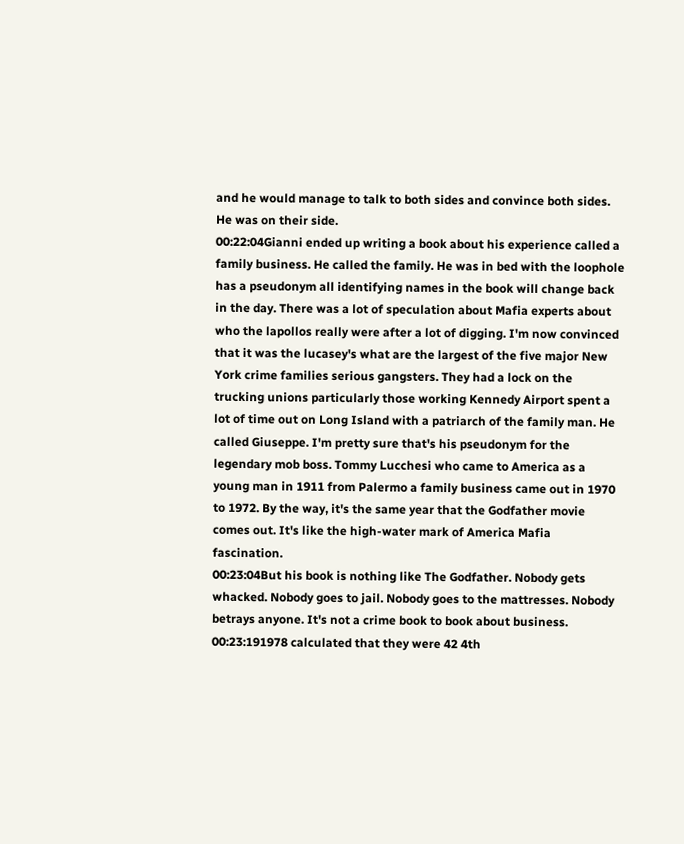and he would manage to talk to both sides and convince both sides. He was on their side.
00:22:04Gianni ended up writing a book about his experience called a family business. He called the family. He was in bed with the loophole has a pseudonym all identifying names in the book will change back in the day. There was a lot of speculation about Mafia experts about who the lapollos really were after a lot of digging. I'm now convinced that it was the lucasey's what are the largest of the five major New York crime families serious gangsters. They had a lock on the trucking unions particularly those working Kennedy Airport spent a lot of time out on Long Island with a patriarch of the family man. He called Giuseppe. I'm pretty sure that's his pseudonym for the legendary mob boss. Tommy Lucchesi who came to America as a young man in 1911 from Palermo a family business came out in 1970 to 1972. By the way, it's the same year that the Godfather movie comes out. It's like the high-water mark of America Mafia fascination.
00:23:04But his book is nothing like The Godfather. Nobody gets whacked. Nobody goes to jail. Nobody goes to the mattresses. Nobody betrays anyone. It's not a crime book to book about business.
00:23:191978 calculated that they were 42 4th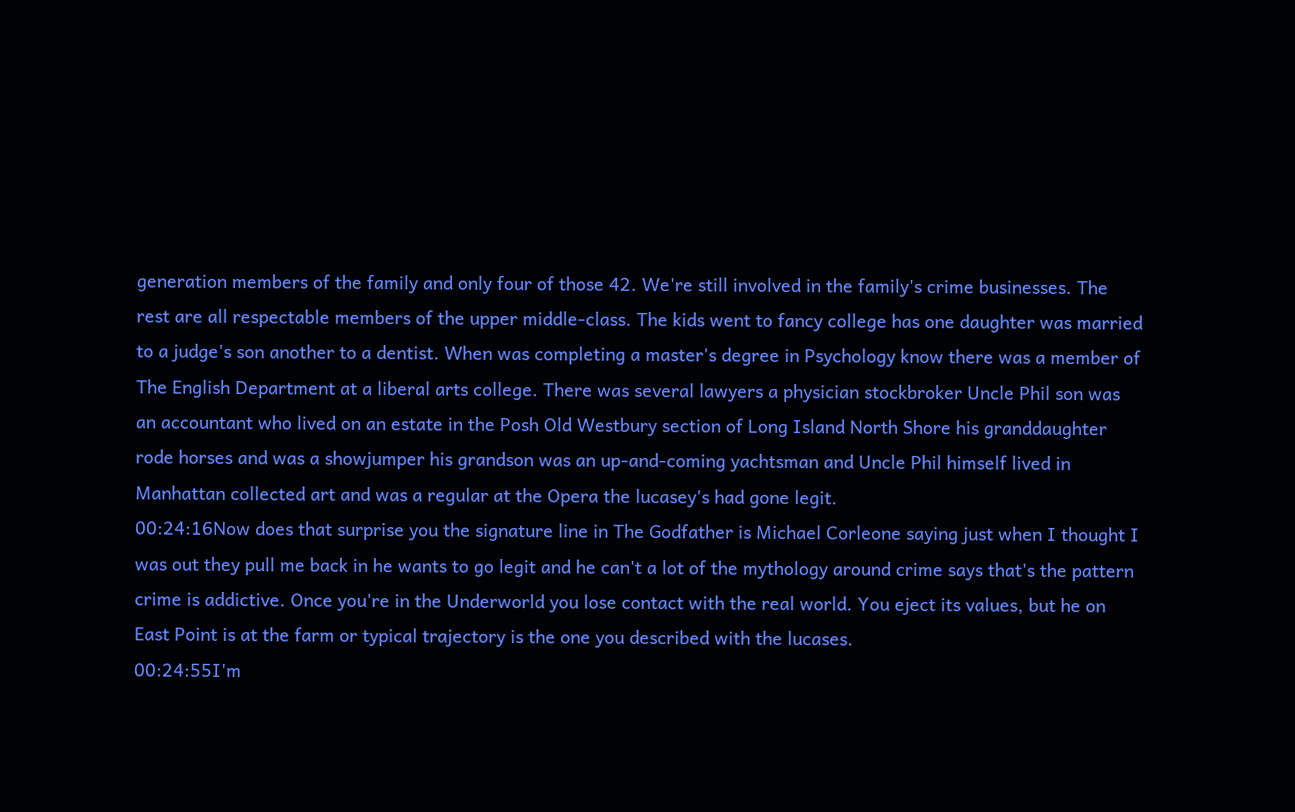generation members of the family and only four of those 42. We're still involved in the family's crime businesses. The rest are all respectable members of the upper middle-class. The kids went to fancy college has one daughter was married to a judge's son another to a dentist. When was completing a master's degree in Psychology know there was a member of The English Department at a liberal arts college. There was several lawyers a physician stockbroker Uncle Phil son was an accountant who lived on an estate in the Posh Old Westbury section of Long Island North Shore his granddaughter rode horses and was a showjumper his grandson was an up-and-coming yachtsman and Uncle Phil himself lived in Manhattan collected art and was a regular at the Opera the lucasey's had gone legit.
00:24:16Now does that surprise you the signature line in The Godfather is Michael Corleone saying just when I thought I was out they pull me back in he wants to go legit and he can't a lot of the mythology around crime says that's the pattern crime is addictive. Once you're in the Underworld you lose contact with the real world. You eject its values, but he on East Point is at the farm or typical trajectory is the one you described with the lucases.
00:24:55I'm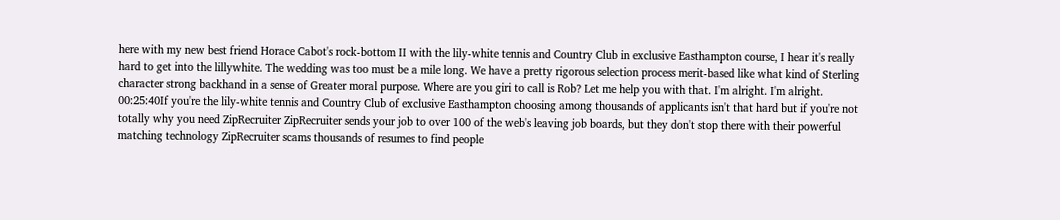here with my new best friend Horace Cabot's rock-bottom II with the lily-white tennis and Country Club in exclusive Easthampton course, I hear it's really hard to get into the lillywhite. The wedding was too must be a mile long. We have a pretty rigorous selection process merit-based like what kind of Sterling character strong backhand in a sense of Greater moral purpose. Where are you giri to call is Rob? Let me help you with that. I'm alright. I'm alright.
00:25:40If you're the lily-white tennis and Country Club of exclusive Easthampton choosing among thousands of applicants isn't that hard but if you're not totally why you need ZipRecruiter ZipRecruiter sends your job to over 100 of the web's leaving job boards, but they don't stop there with their powerful matching technology ZipRecruiter scams thousands of resumes to find people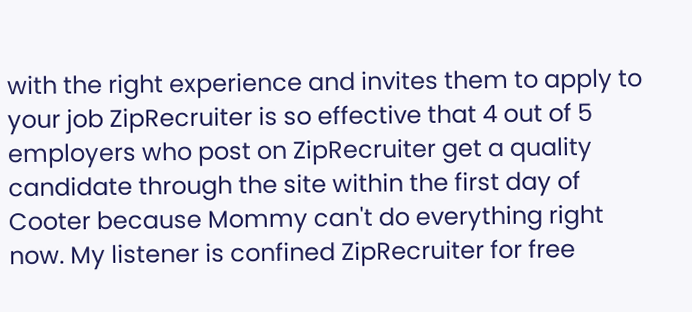with the right experience and invites them to apply to your job ZipRecruiter is so effective that 4 out of 5 employers who post on ZipRecruiter get a quality candidate through the site within the first day of Cooter because Mommy can't do everything right now. My listener is confined ZipRecruiter for free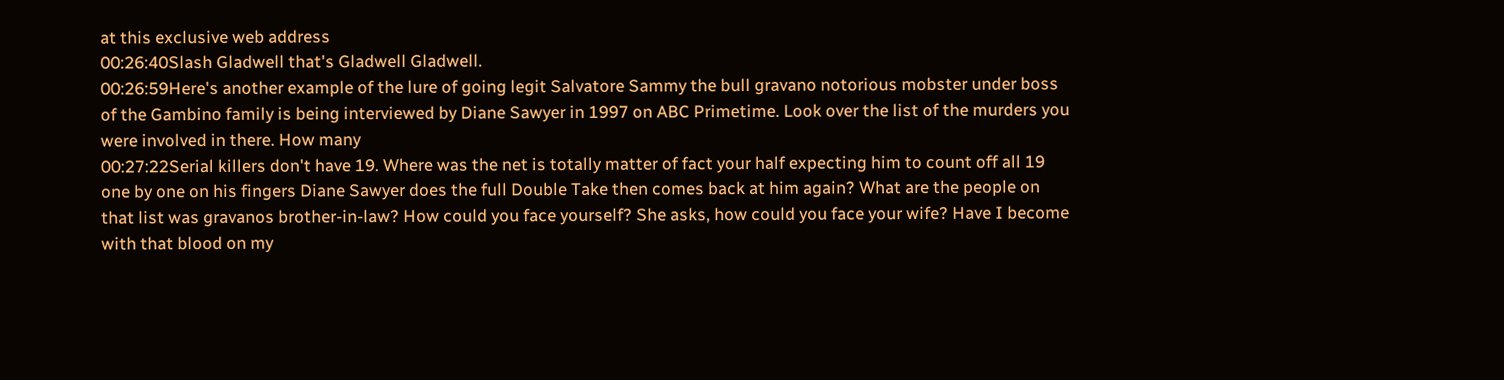at this exclusive web address
00:26:40Slash Gladwell that's Gladwell Gladwell.
00:26:59Here's another example of the lure of going legit Salvatore Sammy the bull gravano notorious mobster under boss of the Gambino family is being interviewed by Diane Sawyer in 1997 on ABC Primetime. Look over the list of the murders you were involved in there. How many
00:27:22Serial killers don't have 19. Where was the net is totally matter of fact your half expecting him to count off all 19 one by one on his fingers Diane Sawyer does the full Double Take then comes back at him again? What are the people on that list was gravanos brother-in-law? How could you face yourself? She asks, how could you face your wife? Have I become with that blood on my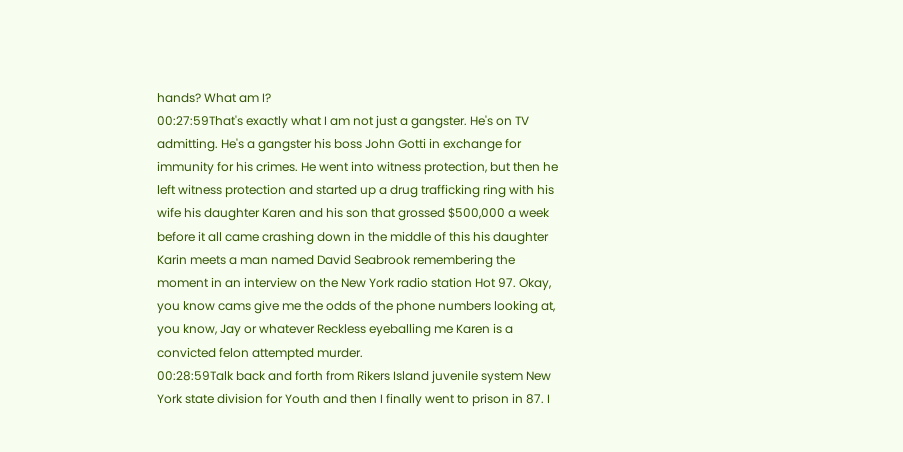hands? What am I?
00:27:59That's exactly what I am not just a gangster. He's on TV admitting. He's a gangster his boss John Gotti in exchange for immunity for his crimes. He went into witness protection, but then he left witness protection and started up a drug trafficking ring with his wife his daughter Karen and his son that grossed $500,000 a week before it all came crashing down in the middle of this his daughter Karin meets a man named David Seabrook remembering the moment in an interview on the New York radio station Hot 97. Okay, you know cams give me the odds of the phone numbers looking at, you know, Jay or whatever Reckless eyeballing me Karen is a convicted felon attempted murder.
00:28:59Talk back and forth from Rikers Island juvenile system New York state division for Youth and then I finally went to prison in 87. I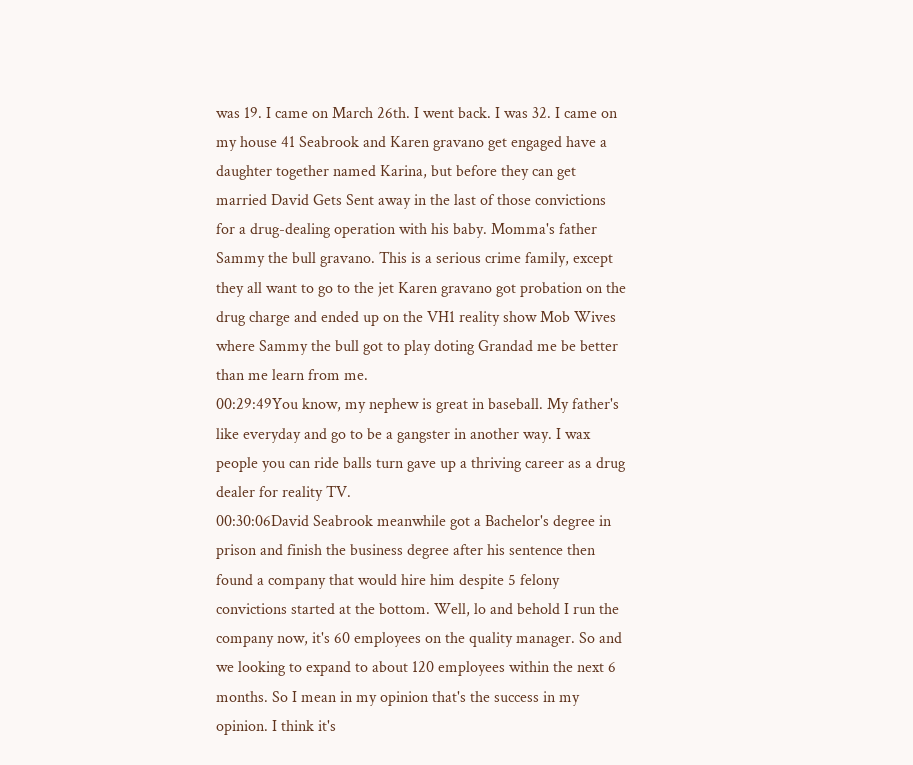was 19. I came on March 26th. I went back. I was 32. I came on my house 41 Seabrook and Karen gravano get engaged have a daughter together named Karina, but before they can get married David Gets Sent away in the last of those convictions for a drug-dealing operation with his baby. Momma's father Sammy the bull gravano. This is a serious crime family, except they all want to go to the jet Karen gravano got probation on the drug charge and ended up on the VH1 reality show Mob Wives where Sammy the bull got to play doting Grandad me be better than me learn from me.
00:29:49You know, my nephew is great in baseball. My father's like everyday and go to be a gangster in another way. I wax people you can ride balls turn gave up a thriving career as a drug dealer for reality TV.
00:30:06David Seabrook meanwhile got a Bachelor's degree in prison and finish the business degree after his sentence then found a company that would hire him despite 5 felony convictions started at the bottom. Well, lo and behold I run the company now, it's 60 employees on the quality manager. So and we looking to expand to about 120 employees within the next 6 months. So I mean in my opinion that's the success in my opinion. I think it's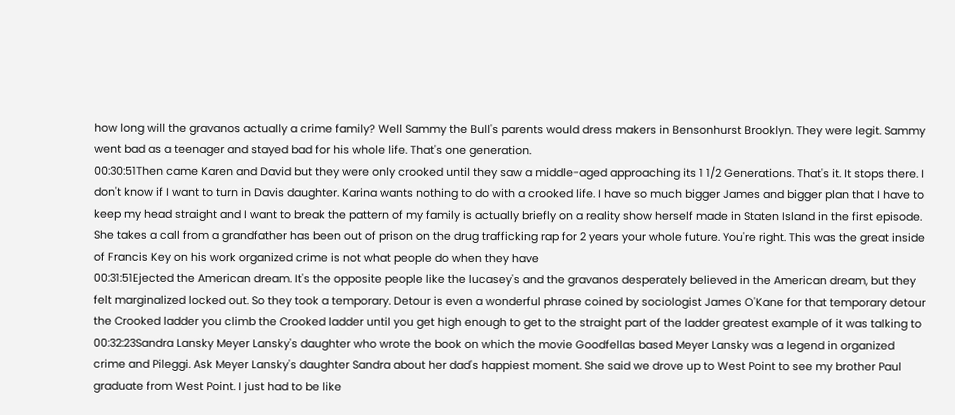how long will the gravanos actually a crime family? Well Sammy the Bull's parents would dress makers in Bensonhurst Brooklyn. They were legit. Sammy went bad as a teenager and stayed bad for his whole life. That's one generation.
00:30:51Then came Karen and David but they were only crooked until they saw a middle-aged approaching its 1 1/2 Generations. That's it. It stops there. I don't know if I want to turn in Davis daughter. Karina wants nothing to do with a crooked life. I have so much bigger James and bigger plan that I have to keep my head straight and I want to break the pattern of my family is actually briefly on a reality show herself made in Staten Island in the first episode. She takes a call from a grandfather has been out of prison on the drug trafficking rap for 2 years your whole future. You're right. This was the great inside of Francis Key on his work organized crime is not what people do when they have
00:31:51Ejected the American dream. It's the opposite people like the lucasey's and the gravanos desperately believed in the American dream, but they felt marginalized locked out. So they took a temporary. Detour is even a wonderful phrase coined by sociologist James O'Kane for that temporary detour the Crooked ladder you climb the Crooked ladder until you get high enough to get to the straight part of the ladder greatest example of it was talking to
00:32:23Sandra Lansky Meyer Lansky's daughter who wrote the book on which the movie Goodfellas based Meyer Lansky was a legend in organized crime and Pileggi. Ask Meyer Lansky's daughter Sandra about her dad's happiest moment. She said we drove up to West Point to see my brother Paul graduate from West Point. I just had to be like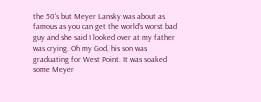the 50's but Meyer Lansky was about as famous as you can get the world's worst bad guy and she said I looked over at my father was crying. Oh my God, his son was graduating for West Point. It was soaked some Meyer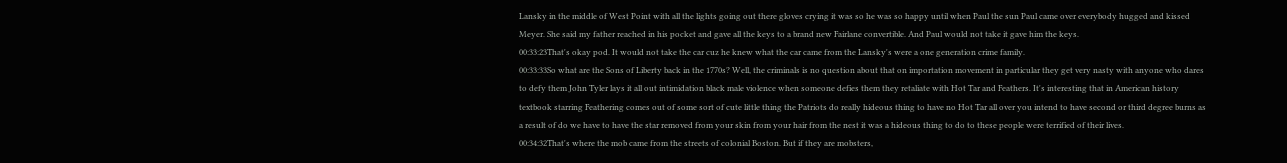Lansky in the middle of West Point with all the lights going out there gloves crying it was so he was so happy until when Paul the sun Paul came over everybody hugged and kissed Meyer. She said my father reached in his pocket and gave all the keys to a brand new Fairlane convertible. And Paul would not take it gave him the keys.
00:33:23That's okay pod. It would not take the car cuz he knew what the car came from the Lansky's were a one generation crime family.
00:33:33So what are the Sons of Liberty back in the 1770s? Well, the criminals is no question about that on importation movement in particular they get very nasty with anyone who dares to defy them John Tyler lays it all out intimidation black male violence when someone defies them they retaliate with Hot Tar and Feathers. It's interesting that in American history textbook starring Feathering comes out of some sort of cute little thing the Patriots do really hideous thing to have no Hot Tar all over you intend to have second or third degree burns as a result of do we have to have the star removed from your skin from your hair from the nest it was a hideous thing to do to these people were terrified of their lives.
00:34:32That's where the mob came from the streets of colonial Boston. But if they are mobsters,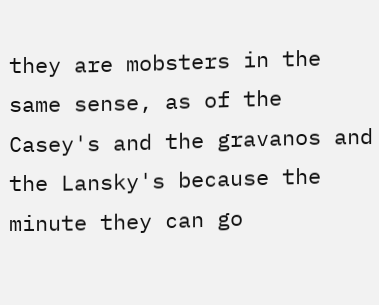they are mobsters in the same sense, as of the Casey's and the gravanos and the Lansky's because the minute they can go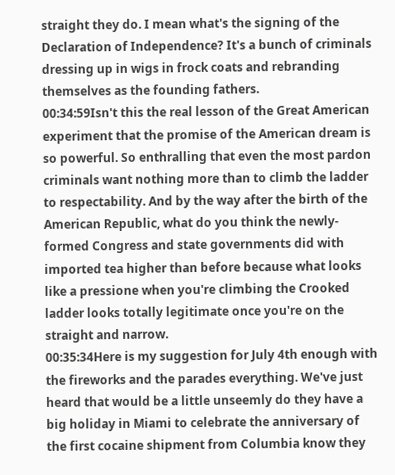straight they do. I mean what's the signing of the Declaration of Independence? It's a bunch of criminals dressing up in wigs in frock coats and rebranding themselves as the founding fathers.
00:34:59Isn't this the real lesson of the Great American experiment that the promise of the American dream is so powerful. So enthralling that even the most pardon criminals want nothing more than to climb the ladder to respectability. And by the way after the birth of the American Republic, what do you think the newly-formed Congress and state governments did with imported tea higher than before because what looks like a pressione when you're climbing the Crooked ladder looks totally legitimate once you're on the straight and narrow.
00:35:34Here is my suggestion for July 4th enough with the fireworks and the parades everything. We've just heard that would be a little unseemly do they have a big holiday in Miami to celebrate the anniversary of the first cocaine shipment from Columbia know they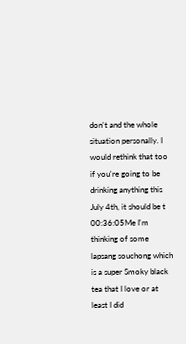don't and the whole situation personally. I would rethink that too if you're going to be drinking anything this July 4th, it should be t
00:36:05Me I'm thinking of some lapsang souchong which is a super Smoky black tea that I love or at least I did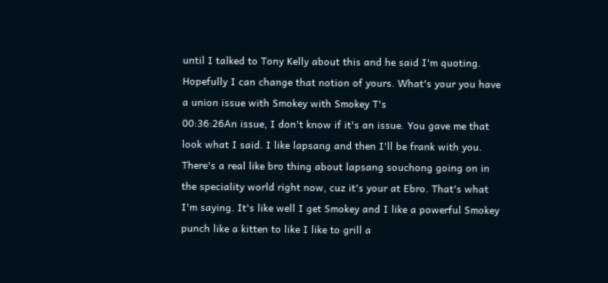until I talked to Tony Kelly about this and he said I'm quoting. Hopefully I can change that notion of yours. What's your you have a union issue with Smokey with Smokey T's
00:36:26An issue, I don't know if it's an issue. You gave me that look what I said. I like lapsang and then I'll be frank with you. There's a real like bro thing about lapsang souchong going on in the speciality world right now, cuz it's your at Ebro. That's what I'm saying. It's like well I get Smokey and I like a powerful Smokey punch like a kitten to like I like to grill a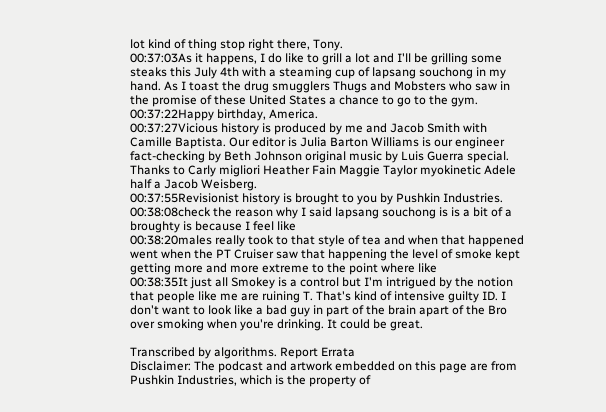lot kind of thing stop right there, Tony.
00:37:03As it happens, I do like to grill a lot and I'll be grilling some steaks this July 4th with a steaming cup of lapsang souchong in my hand. As I toast the drug smugglers Thugs and Mobsters who saw in the promise of these United States a chance to go to the gym.
00:37:22Happy birthday, America.
00:37:27Vicious history is produced by me and Jacob Smith with Camille Baptista. Our editor is Julia Barton Williams is our engineer fact-checking by Beth Johnson original music by Luis Guerra special. Thanks to Carly migliori Heather Fain Maggie Taylor myokinetic Adele half a Jacob Weisberg.
00:37:55Revisionist history is brought to you by Pushkin Industries.
00:38:08check the reason why I said lapsang souchong is is a bit of a broughty is because I feel like
00:38:20males really took to that style of tea and when that happened went when the PT Cruiser saw that happening the level of smoke kept getting more and more extreme to the point where like
00:38:35It just all Smokey is a control but I'm intrigued by the notion that people like me are ruining T. That's kind of intensive guilty ID. I don't want to look like a bad guy in part of the brain apart of the Bro over smoking when you're drinking. It could be great.

Transcribed by algorithms. Report Errata
Disclaimer: The podcast and artwork embedded on this page are from Pushkin Industries, which is the property of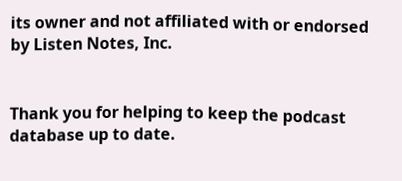its owner and not affiliated with or endorsed by Listen Notes, Inc.


Thank you for helping to keep the podcast database up to date.